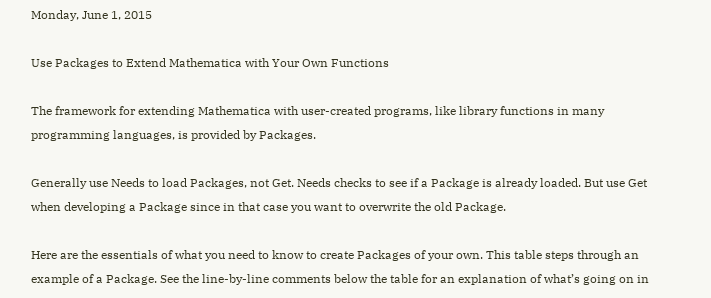Monday, June 1, 2015

Use Packages to Extend Mathematica with Your Own Functions

The framework for extending Mathematica with user-created programs, like library functions in many programming languages, is provided by Packages.

Generally use Needs to load Packages, not Get. Needs checks to see if a Package is already loaded. But use Get when developing a Package since in that case you want to overwrite the old Package.

Here are the essentials of what you need to know to create Packages of your own. This table steps through an example of a Package. See the line-by-line comments below the table for an explanation of what’s going on in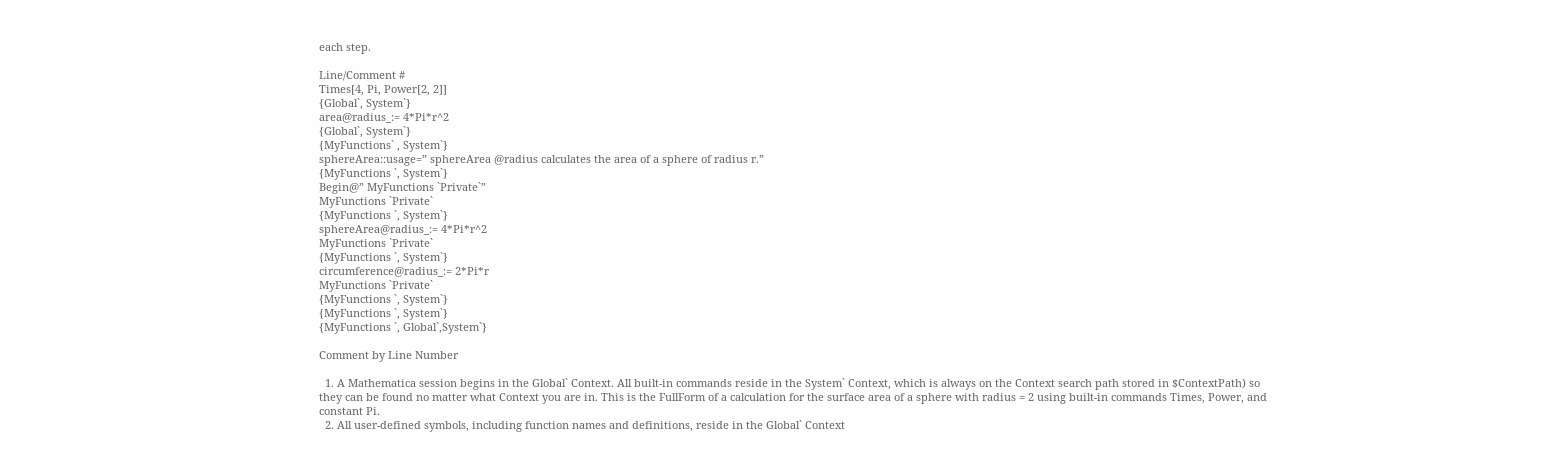each step.

Line/Comment #
Times[4, Pi, Power[2, 2]]
{Global`, System`}
area@radius_:= 4*Pi*r^2
{Global`, System`}
{MyFunctions` , System`}
sphereArea::usage=” sphereArea @radius calculates the area of a sphere of radius r.”
{MyFunctions `, System`}
Begin@” MyFunctions `Private`”
MyFunctions `Private`
{MyFunctions `, System`}
sphereArea@radius_:= 4*Pi*r^2
MyFunctions `Private`
{MyFunctions `, System`}
circumference@radius_:= 2*Pi*r
MyFunctions `Private`
{MyFunctions `, System`}
{MyFunctions `, System`}
{MyFunctions `, Global`,System`}

Comment by Line Number

  1. A Mathematica session begins in the Global` Context. All built-in commands reside in the System` Context, which is always on the Context search path stored in $ContextPath) so they can be found no matter what Context you are in. This is the FullForm of a calculation for the surface area of a sphere with radius = 2 using built-in commands Times, Power, and constant Pi.
  2. All user-defined symbols, including function names and definitions, reside in the Global` Context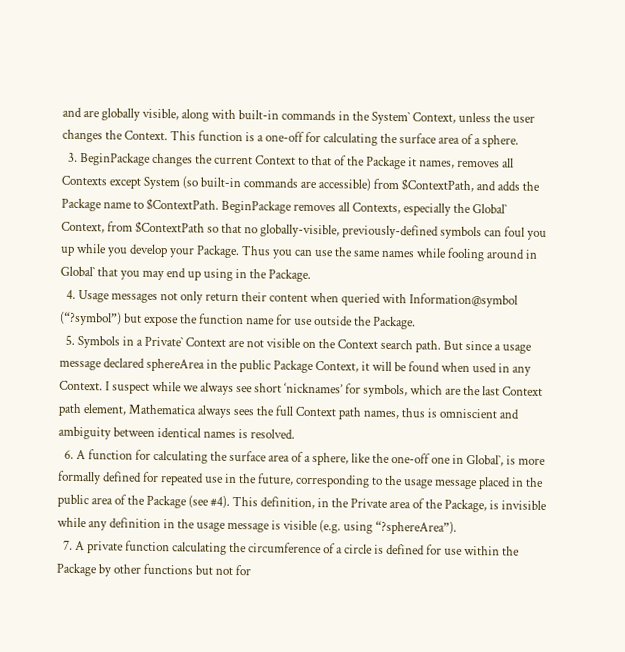and are globally visible, along with built-in commands in the System` Context, unless the user changes the Context. This function is a one-off for calculating the surface area of a sphere.
  3. BeginPackage changes the current Context to that of the Package it names, removes all Contexts except System (so built-in commands are accessible) from $ContextPath, and adds the Package name to $ContextPath. BeginPackage removes all Contexts, especially the Global` Context, from $ContextPath so that no globally-visible, previously-defined symbols can foul you up while you develop your Package. Thus you can use the same names while fooling around in Global` that you may end up using in the Package.
  4. Usage messages not only return their content when queried with Information@symbol (“?symbol”) but expose the function name for use outside the Package.
  5. Symbols in a Private` Context are not visible on the Context search path. But since a usage message declared sphereArea in the public Package Context, it will be found when used in any Context. I suspect while we always see short ‘nicknames’ for symbols, which are the last Context path element, Mathematica always sees the full Context path names, thus is omniscient and ambiguity between identical names is resolved.
  6. A function for calculating the surface area of a sphere, like the one-off one in Global`, is more formally defined for repeated use in the future, corresponding to the usage message placed in the public area of the Package (see #4). This definition, in the Private area of the Package, is invisible while any definition in the usage message is visible (e.g. using “?sphereArea”).
  7. A private function calculating the circumference of a circle is defined for use within the Package by other functions but not for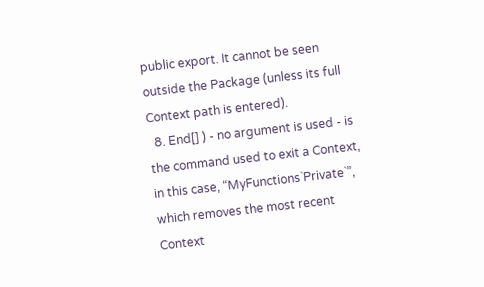public export. It cannot be seen outside the Package (unless its full Context path is entered).
  8. End[] ) - no argument is used - is the command used to exit a Context, in this case, “MyFunctions`Private`”, which removes the most recent Context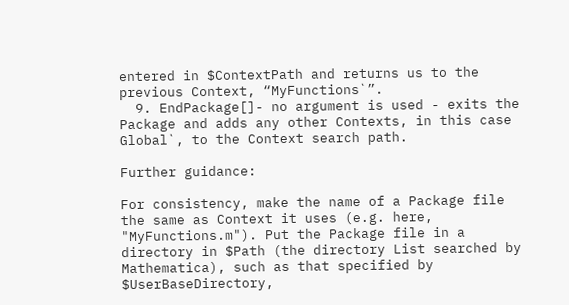entered in $ContextPath and returns us to the previous Context, “MyFunctions`”.
  9. EndPackage[]- no argument is used - exits the Package and adds any other Contexts, in this case Global`, to the Context search path.

Further guidance:

For consistency, make the name of a Package file the same as Context it uses (e.g. here, "MyFunctions.m"). Put the Package file in a directory in $Path (the directory List searched by Mathematica), such as that specified by $UserBaseDirectory,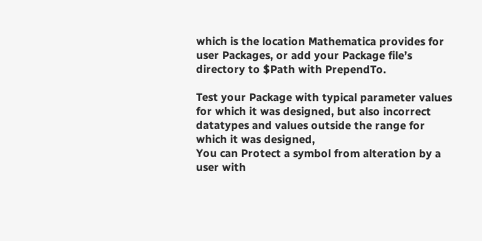which is the location Mathematica provides for user Packages, or add your Package file’s directory to $Path with PrependTo.

Test your Package with typical parameter values for which it was designed, but also incorrect datatypes and values outside the range for which it was designed,
You can Protect a symbol from alteration by a user with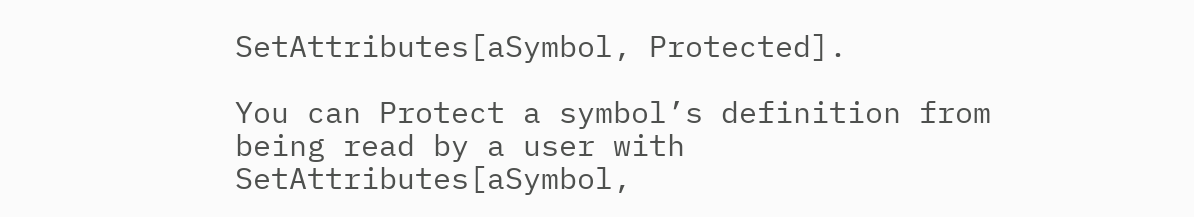SetAttributes[aSymbol, Protected].

You can Protect a symbol’s definition from being read by a user with SetAttributes[aSymbol,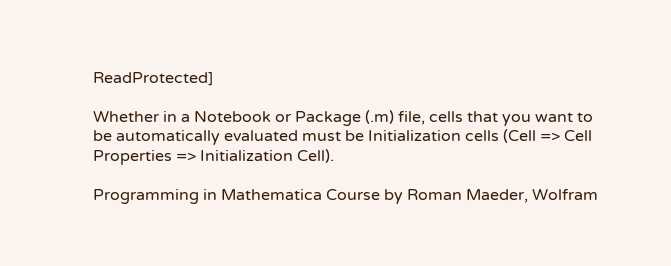ReadProtected]

Whether in a Notebook or Package (.m) file, cells that you want to be automatically evaluated must be Initialization cells (Cell => Cell Properties => Initialization Cell).

Programming in Mathematica Course by Roman Maeder, Wolfram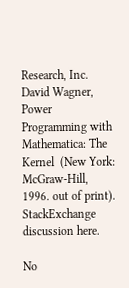Research, Inc.
David Wagner, Power Programming with Mathematica: The Kernel  (New York: McGraw-Hill, 1996. out of print).
StackExchange discussion here.

No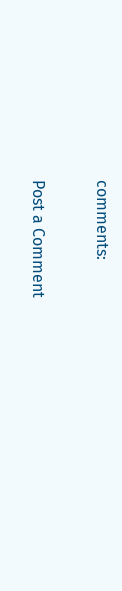comments:

Post a Comment